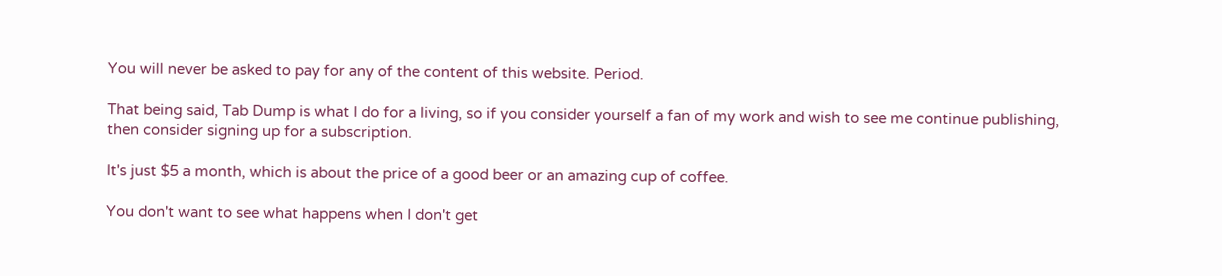You will never be asked to pay for any of the content of this website. Period.

That being said, Tab Dump is what I do for a living, so if you consider yourself a fan of my work and wish to see me continue publishing, then consider signing up for a subscription.

It's just $5 a month, which is about the price of a good beer or an amazing cup of coffee.

You don't want to see what happens when I don't get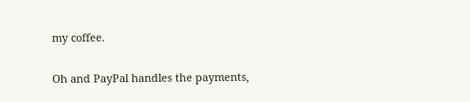my coffee.

Oh and PayPal handles the payments,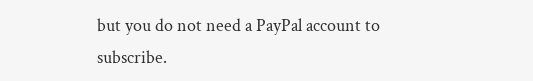but you do not need a PayPal account to subscribe.